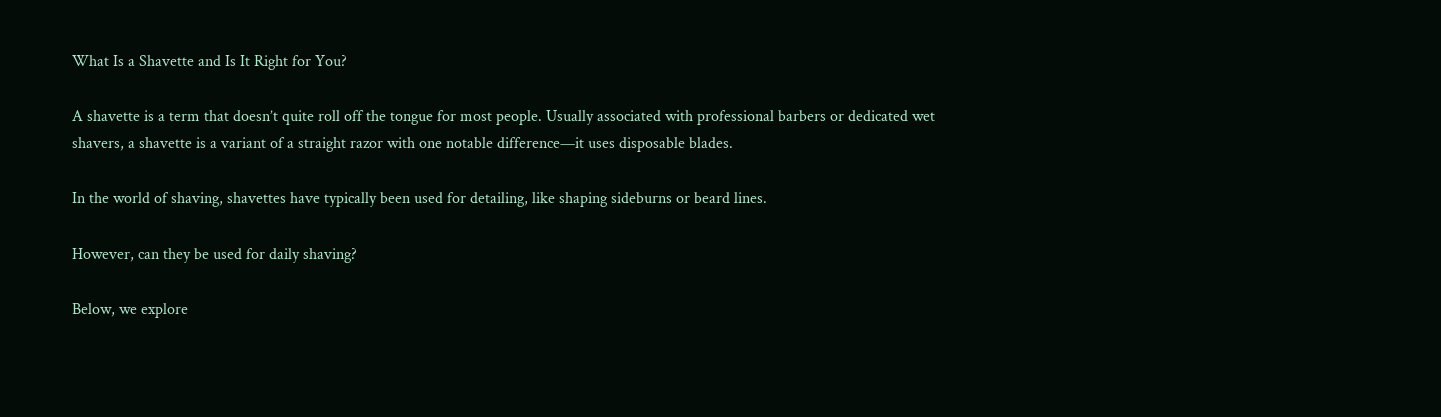What Is a Shavette and Is It Right for You?

A shavette is a term that doesn’t quite roll off the tongue for most people. Usually associated with professional barbers or dedicated wet shavers, a shavette is a variant of a straight razor with one notable difference—it uses disposable blades.

In the world of shaving, shavettes have typically been used for detailing, like shaping sideburns or beard lines.

However, can they be used for daily shaving?

Below, we explore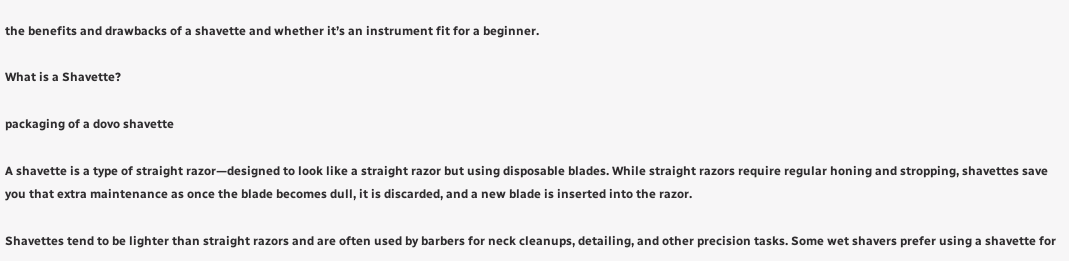the benefits and drawbacks of a shavette and whether it’s an instrument fit for a beginner.

What is a Shavette?

packaging of a dovo shavette

A shavette is a type of straight razor—designed to look like a straight razor but using disposable blades. While straight razors require regular honing and stropping, shavettes save you that extra maintenance as once the blade becomes dull, it is discarded, and a new blade is inserted into the razor.

Shavettes tend to be lighter than straight razors and are often used by barbers for neck cleanups, detailing, and other precision tasks. Some wet shavers prefer using a shavette for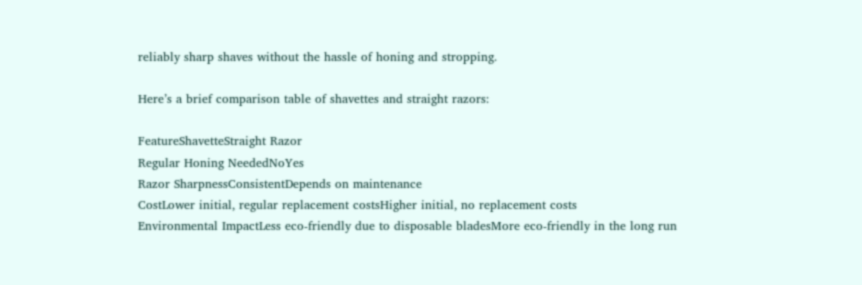reliably sharp shaves without the hassle of honing and stropping.

Here’s a brief comparison table of shavettes and straight razors:

FeatureShavetteStraight Razor
Regular Honing NeededNoYes
Razor SharpnessConsistentDepends on maintenance
CostLower initial, regular replacement costsHigher initial, no replacement costs
Environmental ImpactLess eco-friendly due to disposable bladesMore eco-friendly in the long run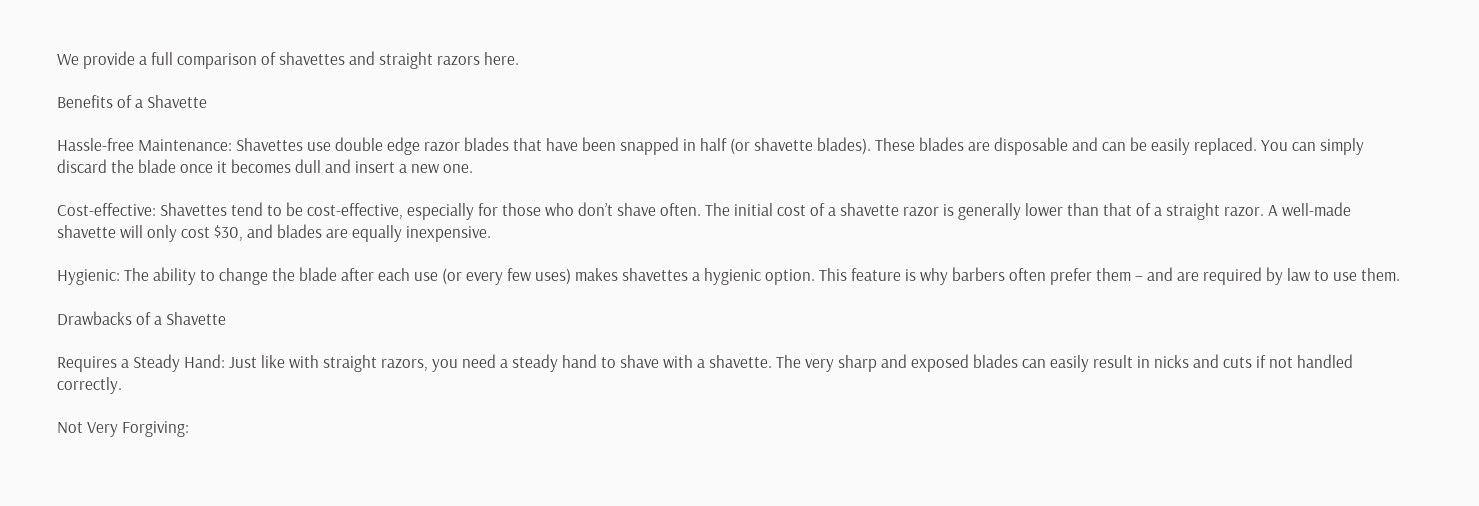We provide a full comparison of shavettes and straight razors here.

Benefits of a Shavette

Hassle-free Maintenance: Shavettes use double edge razor blades that have been snapped in half (or shavette blades). These blades are disposable and can be easily replaced. You can simply discard the blade once it becomes dull and insert a new one.

Cost-effective: Shavettes tend to be cost-effective, especially for those who don’t shave often. The initial cost of a shavette razor is generally lower than that of a straight razor. A well-made shavette will only cost $30, and blades are equally inexpensive.

Hygienic: The ability to change the blade after each use (or every few uses) makes shavettes a hygienic option. This feature is why barbers often prefer them – and are required by law to use them.

Drawbacks of a Shavette

Requires a Steady Hand: Just like with straight razors, you need a steady hand to shave with a shavette. The very sharp and exposed blades can easily result in nicks and cuts if not handled correctly.

Not Very Forgiving: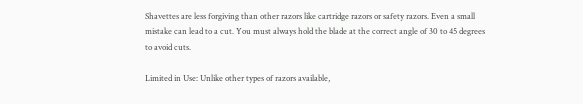Shavettes are less forgiving than other razors like cartridge razors or safety razors. Even a small mistake can lead to a cut. You must always hold the blade at the correct angle of 30 to 45 degrees to avoid cuts.

Limited in Use: Unlike other types of razors available,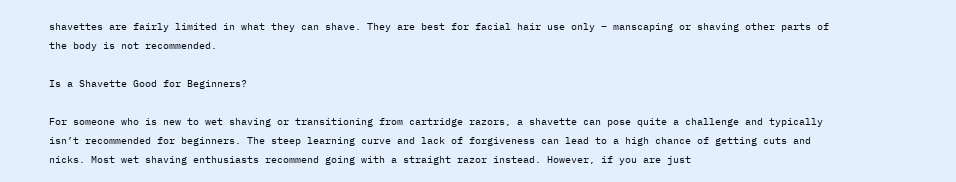shavettes are fairly limited in what they can shave. They are best for facial hair use only – manscaping or shaving other parts of the body is not recommended.

Is a Shavette Good for Beginners?

For someone who is new to wet shaving or transitioning from cartridge razors, a shavette can pose quite a challenge and typically isn’t recommended for beginners. The steep learning curve and lack of forgiveness can lead to a high chance of getting cuts and nicks. Most wet shaving enthusiasts recommend going with a straight razor instead. However, if you are just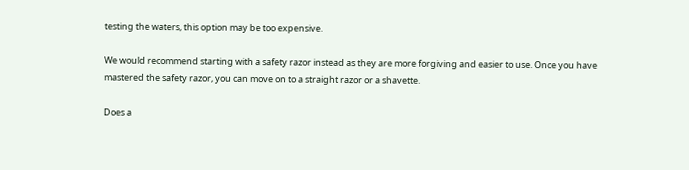testing the waters, this option may be too expensive.

We would recommend starting with a safety razor instead as they are more forgiving and easier to use. Once you have mastered the safety razor, you can move on to a straight razor or a shavette.

Does a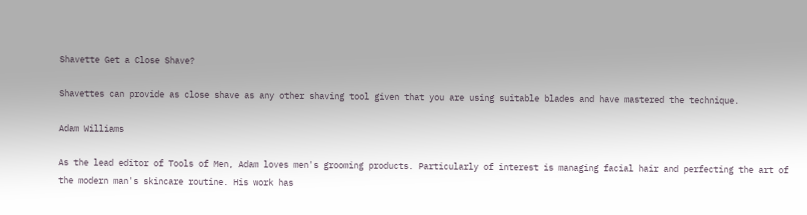Shavette Get a Close Shave?

Shavettes can provide as close shave as any other shaving tool given that you are using suitable blades and have mastered the technique.

Adam Williams

As the lead editor of Tools of Men, Adam loves men's grooming products. Particularly of interest is managing facial hair and perfecting the art of the modern man's skincare routine. His work has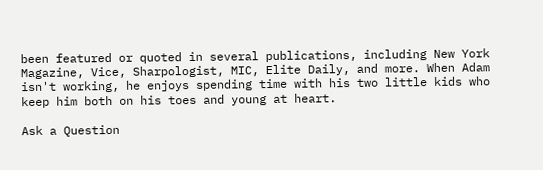been featured or quoted in several publications, including New York Magazine, Vice, Sharpologist, MIC, Elite Daily, and more. When Adam isn't working, he enjoys spending time with his two little kids who keep him both on his toes and young at heart.

Ask a Question